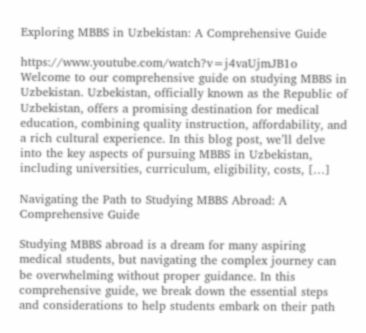Exploring MBBS in Uzbekistan: A Comprehensive Guide

https://www.youtube.com/watch?v=j4vaUjmJB1o Welcome to our comprehensive guide on studying MBBS in Uzbekistan. Uzbekistan, officially known as the Republic of Uzbekistan, offers a promising destination for medical education, combining quality instruction, affordability, and a rich cultural experience. In this blog post, we’ll delve into the key aspects of pursuing MBBS in Uzbekistan, including universities, curriculum, eligibility, costs, […]

Navigating the Path to Studying MBBS Abroad: A Comprehensive Guide

Studying MBBS abroad is a dream for many aspiring medical students, but navigating the complex journey can be overwhelming without proper guidance. In this comprehensive guide, we break down the essential steps and considerations to help students embark on their path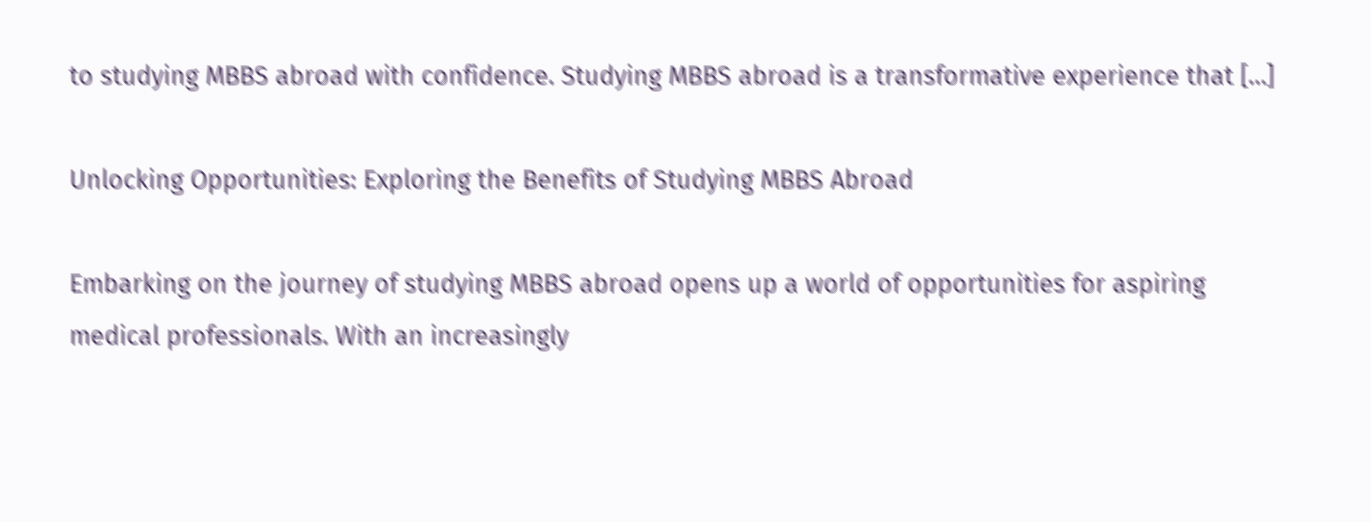to studying MBBS abroad with confidence. Studying MBBS abroad is a transformative experience that […]

Unlocking Opportunities: Exploring the Benefits of Studying MBBS Abroad

Embarking on the journey of studying MBBS abroad opens up a world of opportunities for aspiring medical professionals. With an increasingly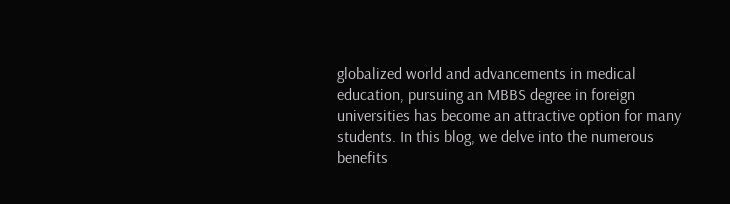globalized world and advancements in medical education, pursuing an MBBS degree in foreign universities has become an attractive option for many students. In this blog, we delve into the numerous benefits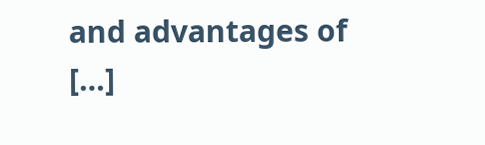and advantages of […]